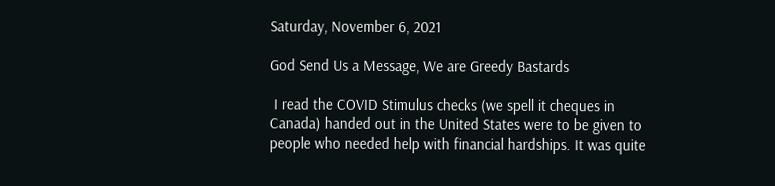Saturday, November 6, 2021

God Send Us a Message, We are Greedy Bastards

 I read the COVID Stimulus checks (we spell it cheques in Canada) handed out in the United States were to be given to people who needed help with financial hardships. It was quite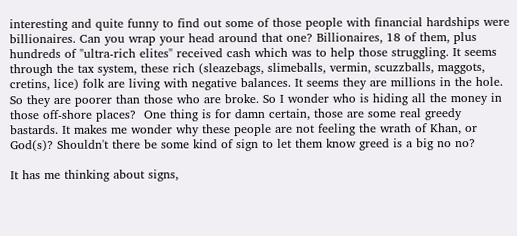interesting and quite funny to find out some of those people with financial hardships were billionaires. Can you wrap your head around that one? Billionaires, 18 of them, plus hundreds of "ultra-rich elites" received cash which was to help those struggling. It seems through the tax system, these rich (sleazebags, slimeballs, vermin, scuzzballs, maggots, cretins, lice) folk are living with negative balances. It seems they are millions in the hole. So they are poorer than those who are broke. So I wonder who is hiding all the money in those off-shore places?  One thing is for damn certain, those are some real greedy bastards. It makes me wonder why these people are not feeling the wrath of Khan, or God(s)? Shouldn't there be some kind of sign to let them know greed is a big no no?

It has me thinking about signs,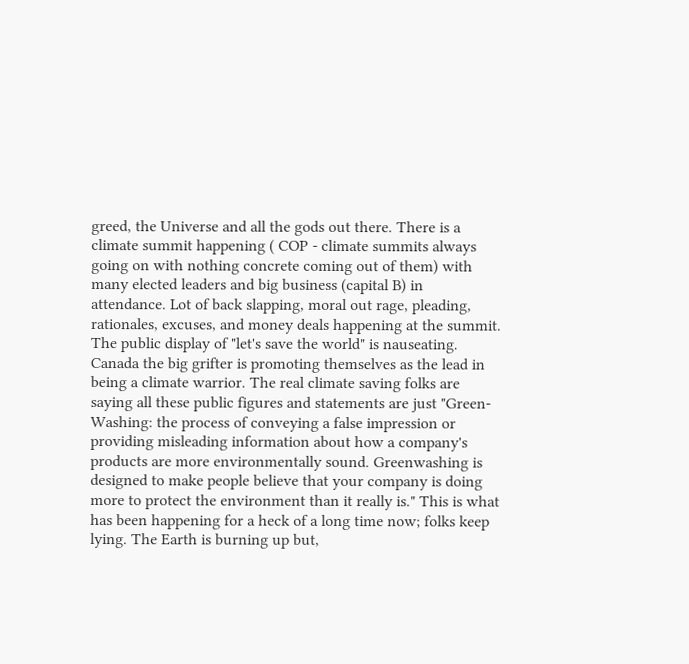greed, the Universe and all the gods out there. There is a climate summit happening ( COP - climate summits always going on with nothing concrete coming out of them) with many elected leaders and big business (capital B) in attendance. Lot of back slapping, moral out rage, pleading, rationales, excuses, and money deals happening at the summit. The public display of "let's save the world" is nauseating. Canada the big grifter is promoting themselves as the lead in being a climate warrior. The real climate saving folks are saying all these public figures and statements are just "Green-Washing: the process of conveying a false impression or providing misleading information about how a company's products are more environmentally sound. Greenwashing is designed to make people believe that your company is doing more to protect the environment than it really is." This is what has been happening for a heck of a long time now; folks keep lying. The Earth is burning up but,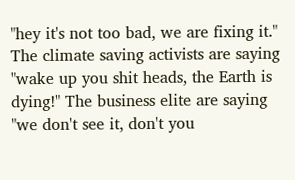"hey it's not too bad, we are fixing it." The climate saving activists are saying "wake up you shit heads, the Earth is dying!" The business elite are saying "we don't see it, don't you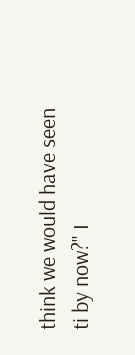think we would have seen ti by now?" I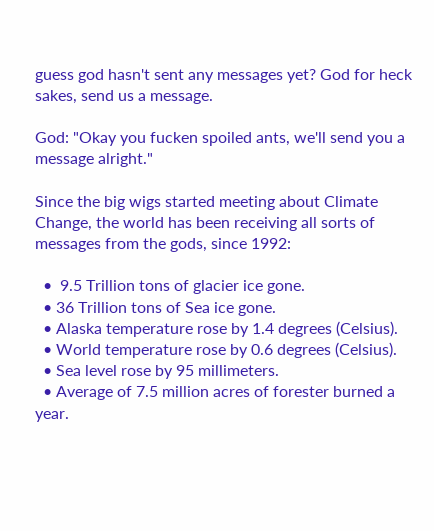guess god hasn't sent any messages yet? God for heck sakes, send us a message.

God: "Okay you fucken spoiled ants, we'll send you a message alright."

Since the big wigs started meeting about Climate Change, the world has been receiving all sorts of messages from the gods, since 1992:

  •  9.5 Trillion tons of glacier ice gone.
  • 36 Trillion tons of Sea ice gone.
  • Alaska temperature rose by 1.4 degrees (Celsius).
  • World temperature rose by 0.6 degrees (Celsius).
  • Sea level rose by 95 millimeters.
  • Average of 7.5 million acres of forester burned a year.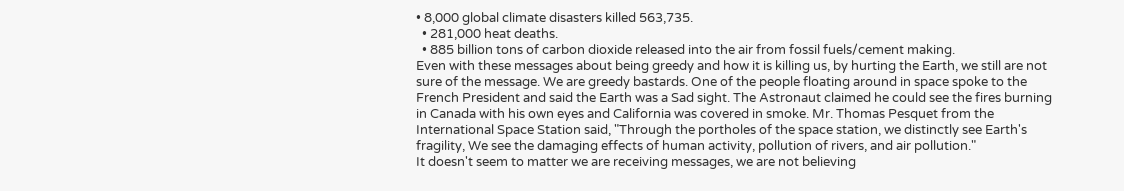• 8,000 global climate disasters killed 563,735.
  • 281,000 heat deaths.
  • 885 billion tons of carbon dioxide released into the air from fossil fuels/cement making.
Even with these messages about being greedy and how it is killing us, by hurting the Earth, we still are not sure of the message. We are greedy bastards. One of the people floating around in space spoke to the French President and said the Earth was a Sad sight. The Astronaut claimed he could see the fires burning in Canada with his own eyes and California was covered in smoke. Mr. Thomas Pesquet from the International Space Station said, "Through the portholes of the space station, we distinctly see Earth's fragility, We see the damaging effects of human activity, pollution of rivers, and air pollution."
It doesn't seem to matter we are receiving messages, we are not believing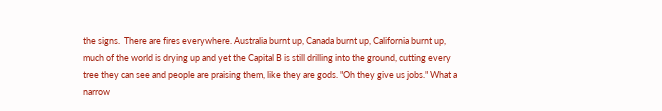the signs.  There are fires everywhere. Australia burnt up, Canada burnt up, California burnt up, much of the world is drying up and yet the Capital B is still drilling into the ground, cutting every tree they can see and people are praising them, like they are gods. "Oh they give us jobs." What a narrow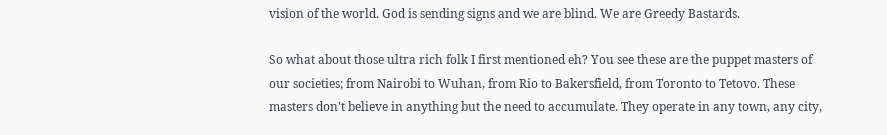vision of the world. God is sending signs and we are blind. We are Greedy Bastards.

So what about those ultra rich folk I first mentioned eh? You see these are the puppet masters of our societies; from Nairobi to Wuhan, from Rio to Bakersfield, from Toronto to Tetovo. These masters don't believe in anything but the need to accumulate. They operate in any town, any city,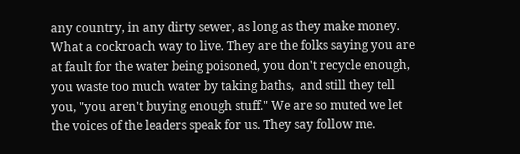any country, in any dirty sewer, as long as they make money. What a cockroach way to live. They are the folks saying you are at fault for the water being poisoned, you don't recycle enough, you waste too much water by taking baths,  and still they tell you, "you aren't buying enough stuff." We are so muted we let the voices of the leaders speak for us. They say follow me.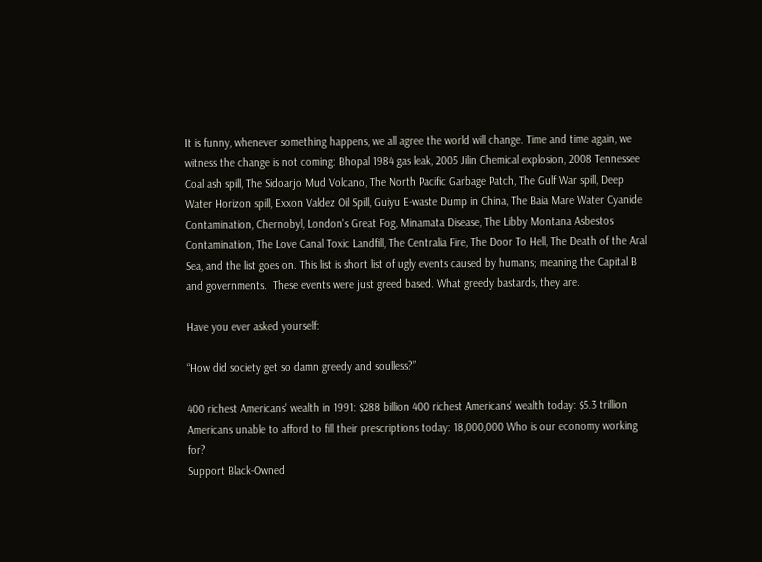It is funny, whenever something happens, we all agree the world will change. Time and time again, we witness the change is not coming: Bhopal 1984 gas leak, 2005 Jilin Chemical explosion, 2008 Tennessee Coal ash spill, The Sidoarjo Mud Volcano, The North Pacific Garbage Patch, The Gulf War spill, Deep Water Horizon spill, Exxon Valdez Oil Spill, Guiyu E-waste Dump in China, The Baia Mare Water Cyanide Contamination, Chernobyl, London's Great Fog, Minamata Disease, The Libby Montana Asbestos Contamination, The Love Canal Toxic Landfill, The Centralia Fire, The Door To Hell, The Death of the Aral Sea, and the list goes on. This list is short list of ugly events caused by humans; meaning the Capital B and governments.  These events were just greed based. What greedy bastards, they are.

Have you ever asked yourself:

“How did society get so damn greedy and soulless?”

400 richest Americans' wealth in 1991: $288 billion 400 richest Americans' wealth today: $5.3 trillion Americans unable to afford to fill their prescriptions today: 18,000,000 Who is our economy working for?
Support Black-Owned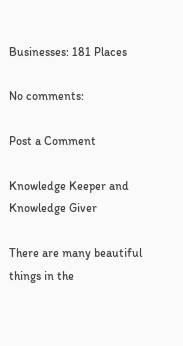Businesses: 181 Places

No comments:

Post a Comment

Knowledge Keeper and Knowledge Giver

There are many beautiful things in the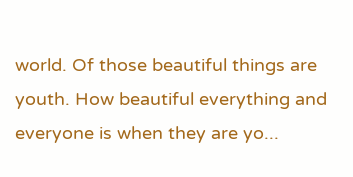world. Of those beautiful things are youth. How beautiful everything and everyone is when they are yo...